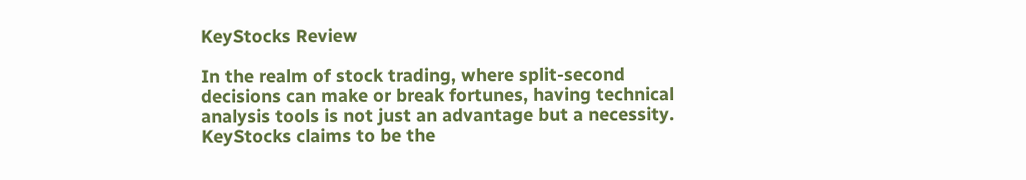KeyStocks Review

In the realm of stock trading, where split-second decisions can make or break fortunes, having technical analysis tools is not just an advantage but a necessity. KeyStocks claims to be the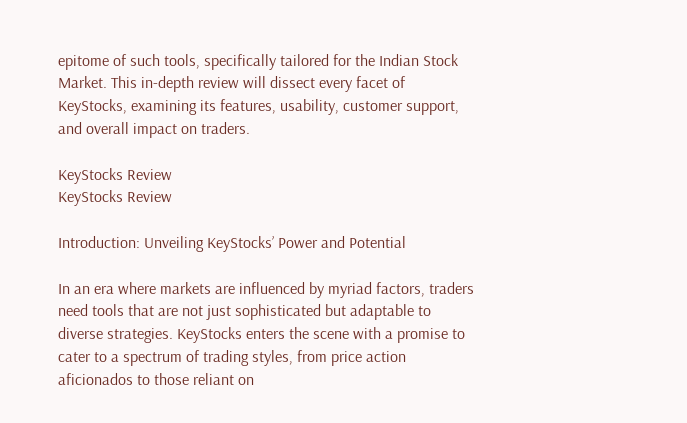epitome of such tools, specifically tailored for the Indian Stock Market. This in-depth review will dissect every facet of KeyStocks, examining its features, usability, customer support, and overall impact on traders.

KeyStocks Review
KeyStocks Review

Introduction: Unveiling KeyStocks’ Power and Potential

In an era where markets are influenced by myriad factors, traders need tools that are not just sophisticated but adaptable to diverse strategies. KeyStocks enters the scene with a promise to cater to a spectrum of trading styles, from price action aficionados to those reliant on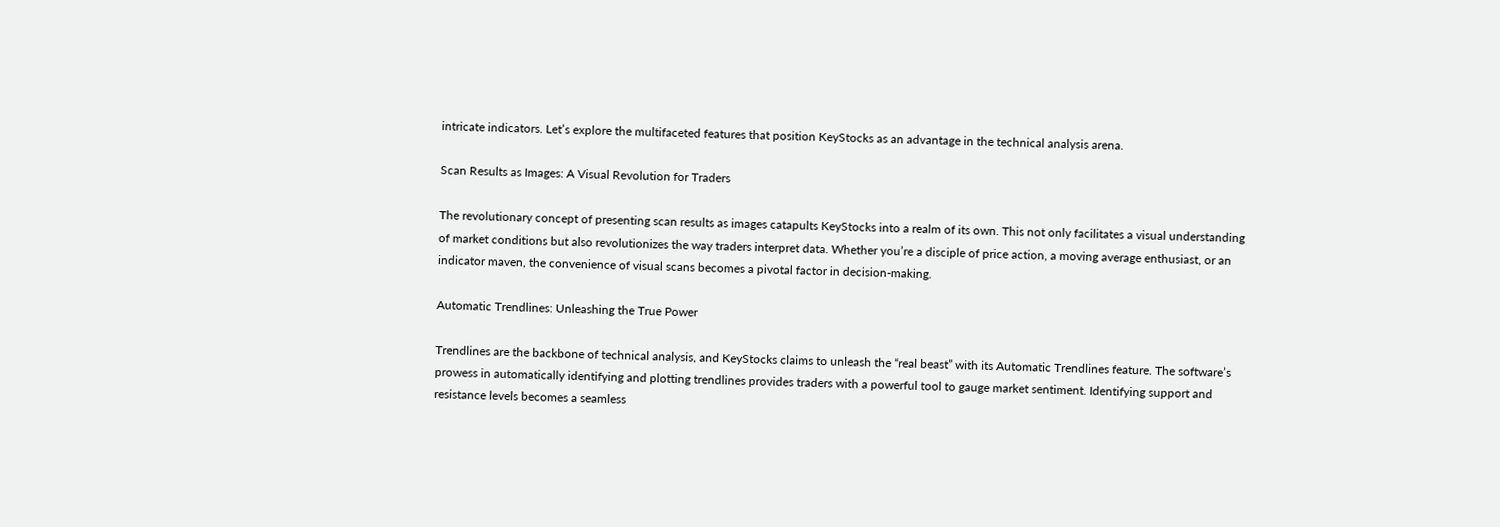intricate indicators. Let’s explore the multifaceted features that position KeyStocks as an advantage in the technical analysis arena.

Scan Results as Images: A Visual Revolution for Traders

The revolutionary concept of presenting scan results as images catapults KeyStocks into a realm of its own. This not only facilitates a visual understanding of market conditions but also revolutionizes the way traders interpret data. Whether you’re a disciple of price action, a moving average enthusiast, or an indicator maven, the convenience of visual scans becomes a pivotal factor in decision-making.

Automatic Trendlines: Unleashing the True Power

Trendlines are the backbone of technical analysis, and KeyStocks claims to unleash the “real beast” with its Automatic Trendlines feature. The software’s prowess in automatically identifying and plotting trendlines provides traders with a powerful tool to gauge market sentiment. Identifying support and resistance levels becomes a seamless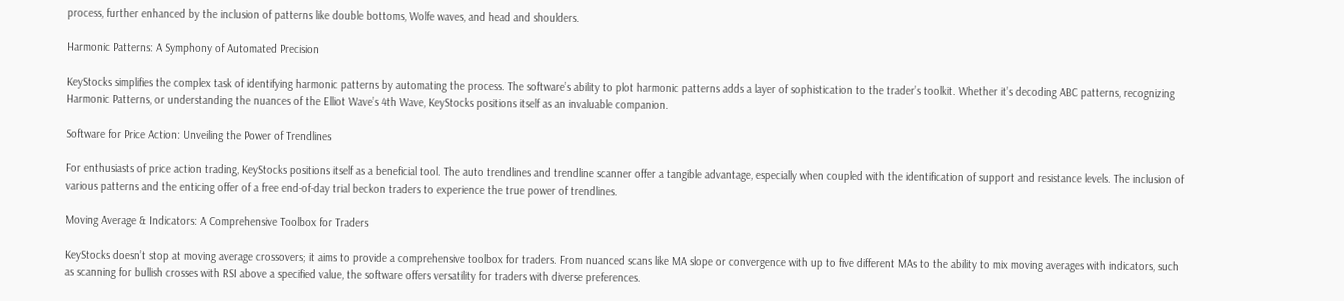process, further enhanced by the inclusion of patterns like double bottoms, Wolfe waves, and head and shoulders.

Harmonic Patterns: A Symphony of Automated Precision

KeyStocks simplifies the complex task of identifying harmonic patterns by automating the process. The software’s ability to plot harmonic patterns adds a layer of sophistication to the trader’s toolkit. Whether it’s decoding ABC patterns, recognizing Harmonic Patterns, or understanding the nuances of the Elliot Wave’s 4th Wave, KeyStocks positions itself as an invaluable companion.

Software for Price Action: Unveiling the Power of Trendlines

For enthusiasts of price action trading, KeyStocks positions itself as a beneficial tool. The auto trendlines and trendline scanner offer a tangible advantage, especially when coupled with the identification of support and resistance levels. The inclusion of various patterns and the enticing offer of a free end-of-day trial beckon traders to experience the true power of trendlines.

Moving Average & Indicators: A Comprehensive Toolbox for Traders

KeyStocks doesn’t stop at moving average crossovers; it aims to provide a comprehensive toolbox for traders. From nuanced scans like MA slope or convergence with up to five different MAs to the ability to mix moving averages with indicators, such as scanning for bullish crosses with RSI above a specified value, the software offers versatility for traders with diverse preferences.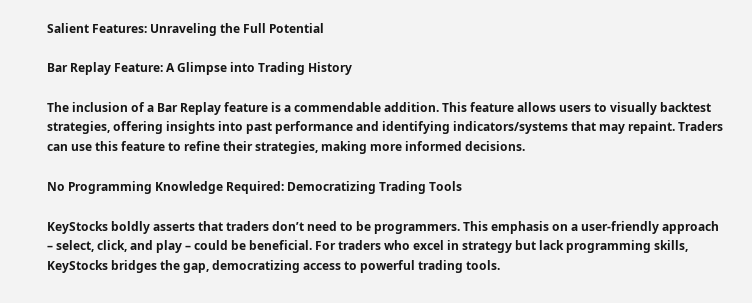Salient Features: Unraveling the Full Potential

Bar Replay Feature: A Glimpse into Trading History

The inclusion of a Bar Replay feature is a commendable addition. This feature allows users to visually backtest strategies, offering insights into past performance and identifying indicators/systems that may repaint. Traders can use this feature to refine their strategies, making more informed decisions.

No Programming Knowledge Required: Democratizing Trading Tools

KeyStocks boldly asserts that traders don’t need to be programmers. This emphasis on a user-friendly approach – select, click, and play – could be beneficial. For traders who excel in strategy but lack programming skills, KeyStocks bridges the gap, democratizing access to powerful trading tools.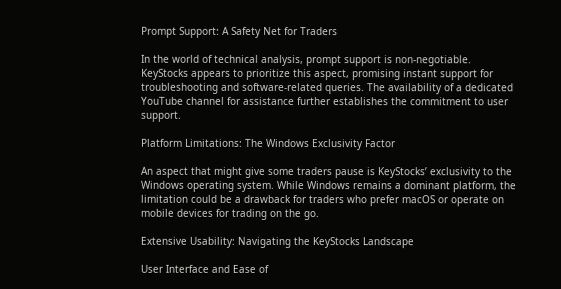Prompt Support: A Safety Net for Traders

In the world of technical analysis, prompt support is non-negotiable. KeyStocks appears to prioritize this aspect, promising instant support for troubleshooting and software-related queries. The availability of a dedicated YouTube channel for assistance further establishes the commitment to user support.

Platform Limitations: The Windows Exclusivity Factor

An aspect that might give some traders pause is KeyStocks’ exclusivity to the Windows operating system. While Windows remains a dominant platform, the limitation could be a drawback for traders who prefer macOS or operate on mobile devices for trading on the go.

Extensive Usability: Navigating the KeyStocks Landscape

User Interface and Ease of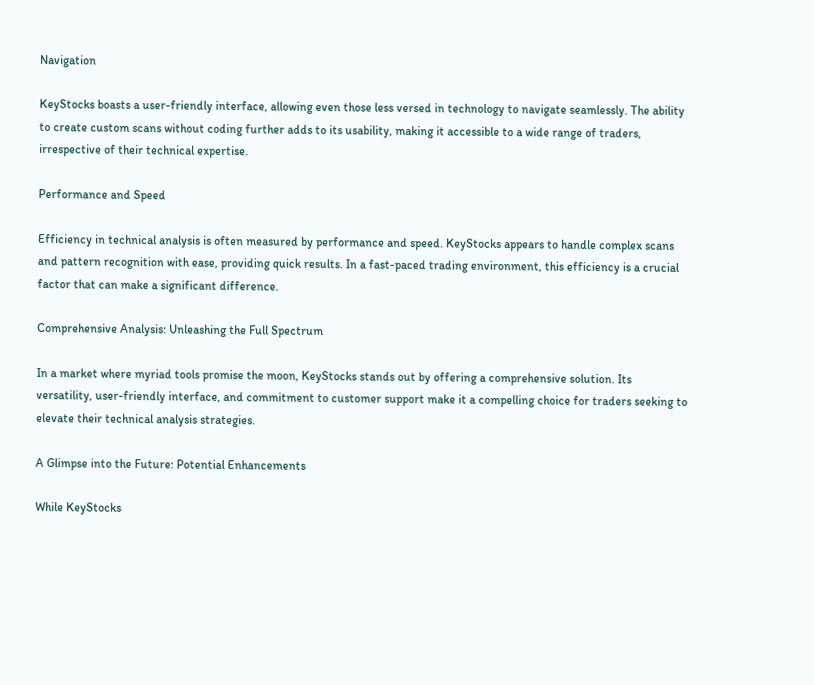Navigation

KeyStocks boasts a user-friendly interface, allowing even those less versed in technology to navigate seamlessly. The ability to create custom scans without coding further adds to its usability, making it accessible to a wide range of traders, irrespective of their technical expertise.

Performance and Speed

Efficiency in technical analysis is often measured by performance and speed. KeyStocks appears to handle complex scans and pattern recognition with ease, providing quick results. In a fast-paced trading environment, this efficiency is a crucial factor that can make a significant difference.

Comprehensive Analysis: Unleashing the Full Spectrum

In a market where myriad tools promise the moon, KeyStocks stands out by offering a comprehensive solution. Its versatility, user-friendly interface, and commitment to customer support make it a compelling choice for traders seeking to elevate their technical analysis strategies.

A Glimpse into the Future: Potential Enhancements

While KeyStocks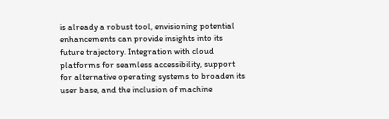is already a robust tool, envisioning potential enhancements can provide insights into its future trajectory. Integration with cloud platforms for seamless accessibility, support for alternative operating systems to broaden its user base, and the inclusion of machine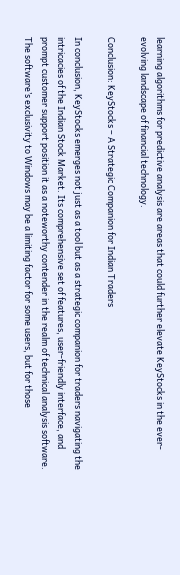learning algorithms for predictive analysis are areas that could further elevate KeyStocks in the ever-evolving landscape of financial technology.

Conclusion: KeyStocks – A Strategic Companion for Indian Traders

In conclusion, KeyStocks emerges not just as a tool but as a strategic companion for traders navigating the intricacies of the Indian Stock Market. Its comprehensive set of features, user-friendly interface, and prompt customer support position it as a noteworthy contender in the realm of technical analysis software. The software’s exclusivity to Windows may be a limiting factor for some users, but for those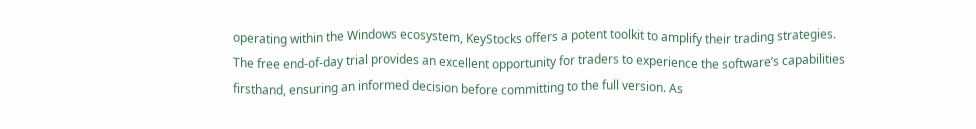operating within the Windows ecosystem, KeyStocks offers a potent toolkit to amplify their trading strategies. The free end-of-day trial provides an excellent opportunity for traders to experience the software’s capabilities firsthand, ensuring an informed decision before committing to the full version. As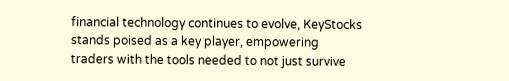financial technology continues to evolve, KeyStocks stands poised as a key player, empowering traders with the tools needed to not just survive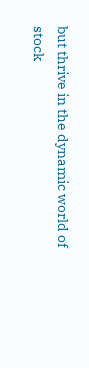but thrive in the dynamic world of stock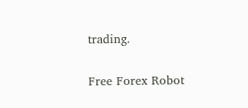trading.

Free Forex Robot